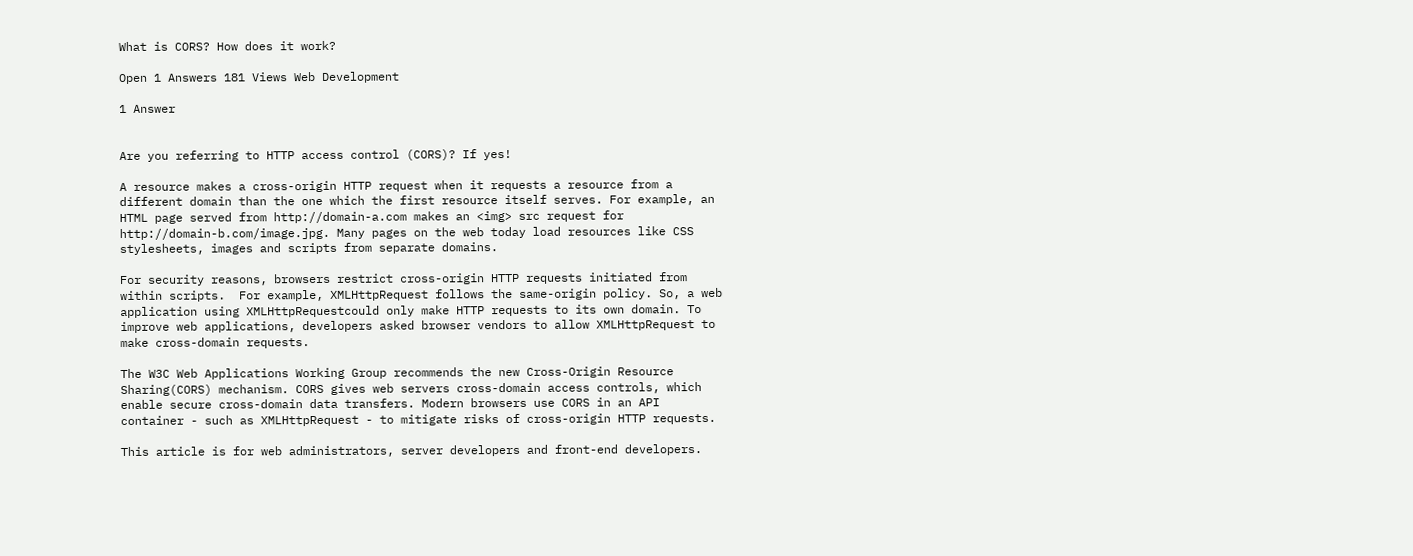What is CORS? How does it work?

Open 1 Answers 181 Views Web Development

1 Answer


Are you referring to HTTP access control (CORS)? If yes!

A resource makes a cross-origin HTTP request when it requests a resource from a different domain than the one which the first resource itself serves. For example, an HTML page served from http://domain-a.com makes an <img> src request for http://domain-b.com/image.jpg. Many pages on the web today load resources like CSS stylesheets, images and scripts from separate domains.

For security reasons, browsers restrict cross-origin HTTP requests initiated from within scripts.  For example, XMLHttpRequest follows the same-origin policy. So, a web application using XMLHttpRequestcould only make HTTP requests to its own domain. To improve web applications, developers asked browser vendors to allow XMLHttpRequest to make cross-domain requests.

The W3C Web Applications Working Group recommends the new Cross-Origin Resource Sharing(CORS) mechanism. CORS gives web servers cross-domain access controls, which enable secure cross-domain data transfers. Modern browsers use CORS in an API container - such as XMLHttpRequest - to mitigate risks of cross-origin HTTP requests.

This article is for web administrators, server developers and front-end developers.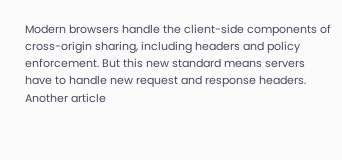Modern browsers handle the client-side components of cross-origin sharing, including headers and policy enforcement. But this new standard means servers have to handle new request and response headers. Another article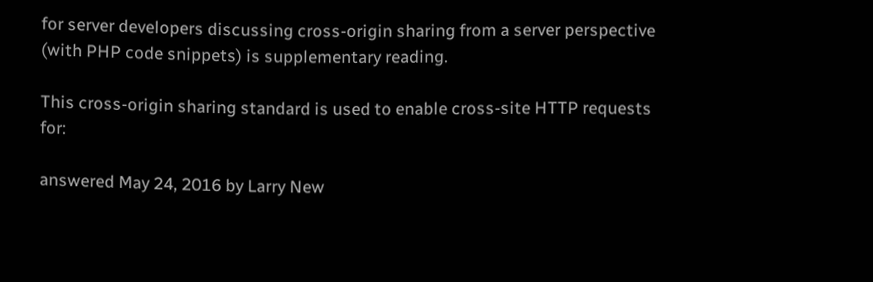for server developers discussing cross-origin sharing from a server perspective (with PHP code snippets) is supplementary reading.

This cross-origin sharing standard is used to enable cross-site HTTP requests for:

answered May 24, 2016 by Larry New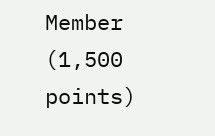Member (1,500 points)